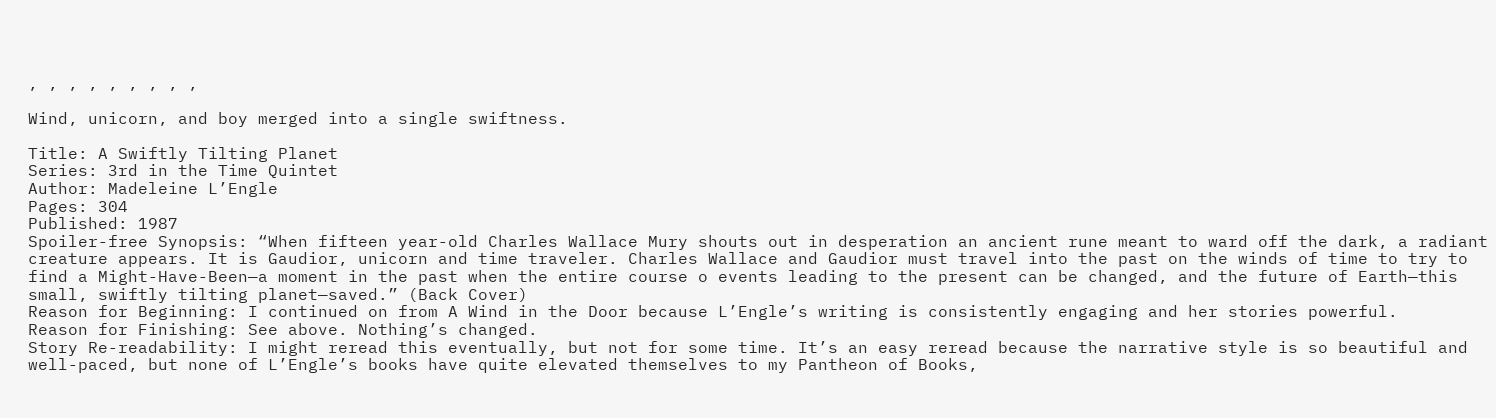, , , , , , , , ,

Wind, unicorn, and boy merged into a single swiftness.

Title: A Swiftly Tilting Planet
Series: 3rd in the Time Quintet
Author: Madeleine L’Engle
Pages: 304
Published: 1987
Spoiler-free Synopsis: “When fifteen year-old Charles Wallace Mury shouts out in desperation an ancient rune meant to ward off the dark, a radiant creature appears. It is Gaudior, unicorn and time traveler. Charles Wallace and Gaudior must travel into the past on the winds of time to try to find a Might-Have-Been—a moment in the past when the entire course o events leading to the present can be changed, and the future of Earth—this small, swiftly tilting planet—saved.” (Back Cover)
Reason for Beginning: I continued on from A Wind in the Door because L’Engle’s writing is consistently engaging and her stories powerful.
Reason for Finishing: See above. Nothing’s changed.
Story Re-readability: I might reread this eventually, but not for some time. It’s an easy reread because the narrative style is so beautiful and well-paced, but none of L’Engle’s books have quite elevated themselves to my Pantheon of Books,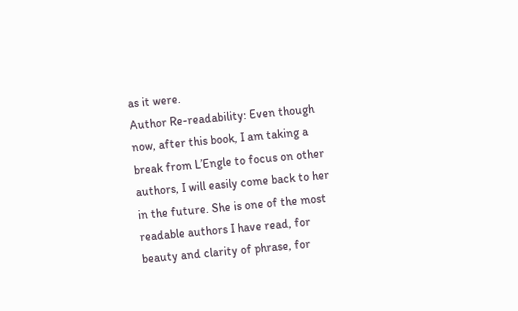as it were.
Author Re-readability: Even though now, after this book, I am taking a break from L’Engle to focus on other authors, I will easily come back to her in the future. She is one of the most readable authors I have read, for beauty and clarity of phrase, for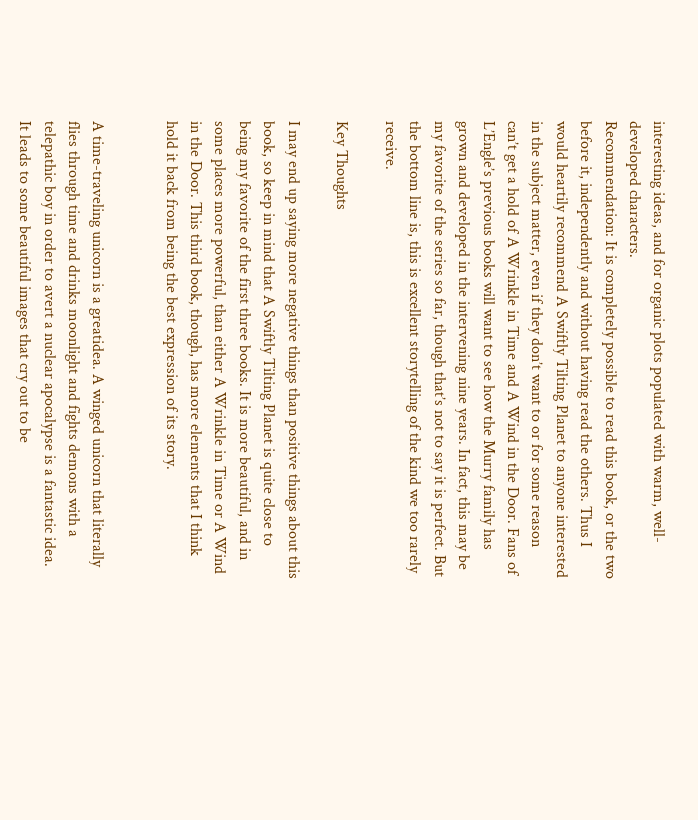interesting ideas, and for organic plots populated with warm, well-developed characters.
Recommendation: It is completely possible to read this book, or the two before it, independently and without having read the others. Thus I would heartily recommend A Swiftly Tilting Planet to anyone interested in the subject matter, even if they don’t want to or for some reason can’t get a hold of A Wrinkle in Time and A Wind in the Door. Fans of L’Engle’s previous books will want to see how the Murry family has grown and developed in the intervening nine years. In fact, this may be my favorite of the series so far, though that’s not to say it is perfect. But the bottom line is, this is excellent storytelling of the kind we too rarely receive.

Key Thoughts

I may end up saying more negative things than positive things about this book, so keep in mind that A Swiftly Tilting Planet is quite close to being my favorite of the first three books. It is more beautiful, and in some places more powerful, than either A Wrinkle in Time or A Wind in the Door. This third book, though, has more elements that I think hold it back from being the best expression of its story.


A time-traveling unicorn is a greatidea. A winged unicorn that literally flies through time and drinks moonlight and fights demons with a telepathic boy in order to avert a nuclear apocalypse is a fantastic idea. It leads to some beautiful images that cry out to be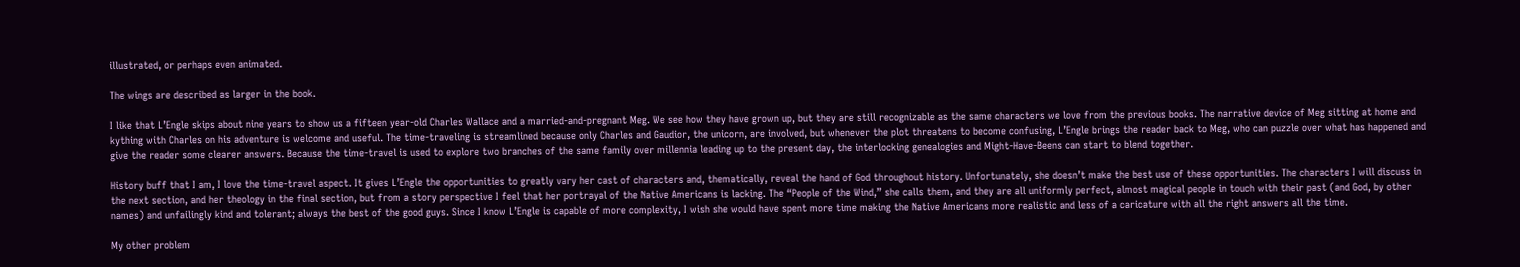illustrated, or perhaps even animated.

The wings are described as larger in the book.

I like that L’Engle skips about nine years to show us a fifteen year-old Charles Wallace and a married-and-pregnant Meg. We see how they have grown up, but they are still recognizable as the same characters we love from the previous books. The narrative device of Meg sitting at home and kything with Charles on his adventure is welcome and useful. The time-traveling is streamlined because only Charles and Gaudior, the unicorn, are involved, but whenever the plot threatens to become confusing, L’Engle brings the reader back to Meg, who can puzzle over what has happened and give the reader some clearer answers. Because the time-travel is used to explore two branches of the same family over millennia leading up to the present day, the interlocking genealogies and Might-Have-Beens can start to blend together.

History buff that I am, I love the time-travel aspect. It gives L’Engle the opportunities to greatly vary her cast of characters and, thematically, reveal the hand of God throughout history. Unfortunately, she doesn’t make the best use of these opportunities. The characters I will discuss in the next section, and her theology in the final section, but from a story perspective I feel that her portrayal of the Native Americans is lacking. The “People of the Wind,” she calls them, and they are all uniformly perfect, almost magical people in touch with their past (and God, by other names) and unfailingly kind and tolerant; always the best of the good guys. Since I know L’Engle is capable of more complexity, I wish she would have spent more time making the Native Americans more realistic and less of a caricature with all the right answers all the time.

My other problem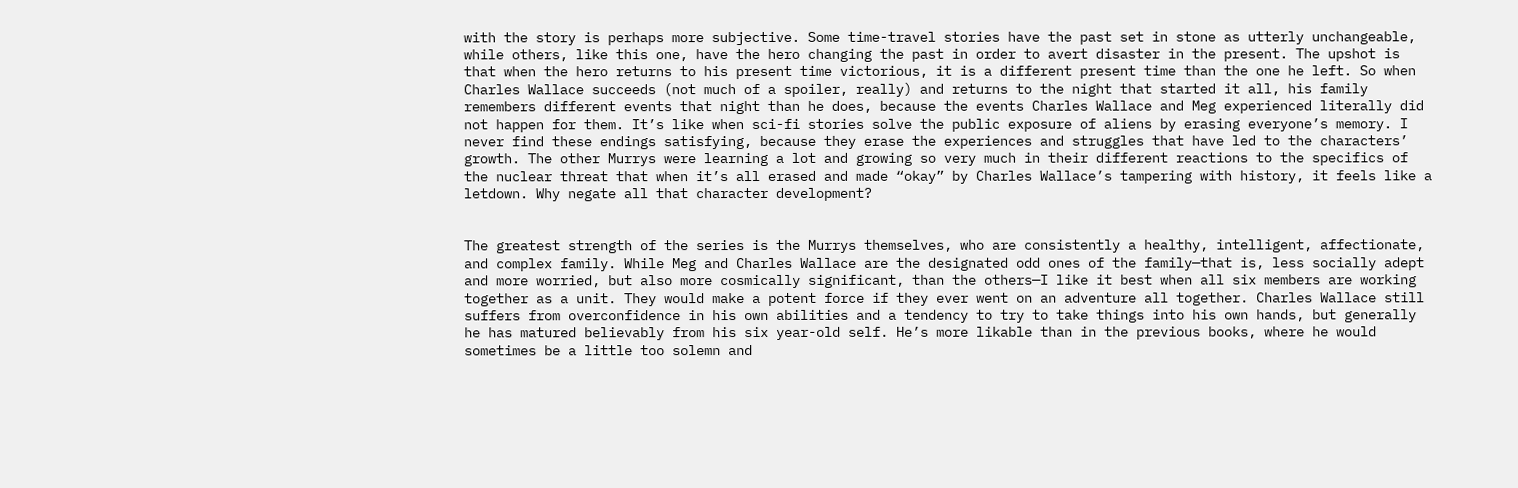with the story is perhaps more subjective. Some time-travel stories have the past set in stone as utterly unchangeable, while others, like this one, have the hero changing the past in order to avert disaster in the present. The upshot is that when the hero returns to his present time victorious, it is a different present time than the one he left. So when Charles Wallace succeeds (not much of a spoiler, really) and returns to the night that started it all, his family remembers different events that night than he does, because the events Charles Wallace and Meg experienced literally did not happen for them. It’s like when sci-fi stories solve the public exposure of aliens by erasing everyone’s memory. I never find these endings satisfying, because they erase the experiences and struggles that have led to the characters’ growth. The other Murrys were learning a lot and growing so very much in their different reactions to the specifics of the nuclear threat that when it’s all erased and made “okay” by Charles Wallace’s tampering with history, it feels like a letdown. Why negate all that character development?


The greatest strength of the series is the Murrys themselves, who are consistently a healthy, intelligent, affectionate, and complex family. While Meg and Charles Wallace are the designated odd ones of the family—that is, less socially adept and more worried, but also more cosmically significant, than the others—I like it best when all six members are working together as a unit. They would make a potent force if they ever went on an adventure all together. Charles Wallace still suffers from overconfidence in his own abilities and a tendency to try to take things into his own hands, but generally he has matured believably from his six year-old self. He’s more likable than in the previous books, where he would sometimes be a little too solemn and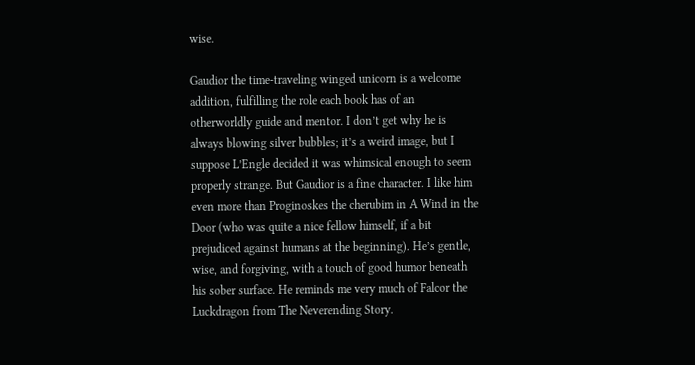wise.

Gaudior the time-traveling winged unicorn is a welcome addition, fulfilling the role each book has of an otherworldly guide and mentor. I don’t get why he is always blowing silver bubbles; it’s a weird image, but I suppose L’Engle decided it was whimsical enough to seem properly strange. But Gaudior is a fine character. I like him even more than Proginoskes the cherubim in A Wind in the Door (who was quite a nice fellow himself, if a bit prejudiced against humans at the beginning). He’s gentle, wise, and forgiving, with a touch of good humor beneath his sober surface. He reminds me very much of Falcor the Luckdragon from The Neverending Story.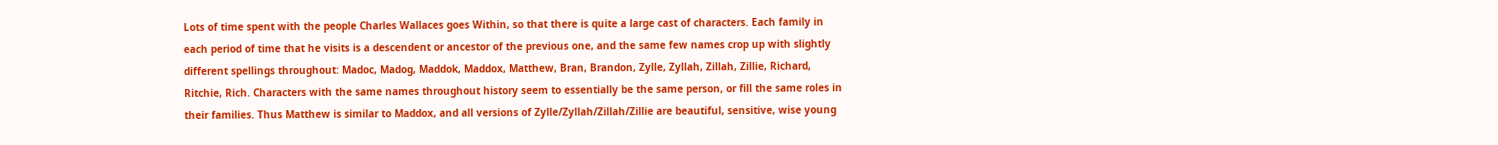Lots of time spent with the people Charles Wallaces goes Within, so that there is quite a large cast of characters. Each family in each period of time that he visits is a descendent or ancestor of the previous one, and the same few names crop up with slightly different spellings throughout: Madoc, Madog, Maddok, Maddox, Matthew, Bran, Brandon, Zylle, Zyllah, Zillah, Zillie, Richard, Ritchie, Rich. Characters with the same names throughout history seem to essentially be the same person, or fill the same roles in their families. Thus Matthew is similar to Maddox, and all versions of Zylle/Zyllah/Zillah/Zillie are beautiful, sensitive, wise young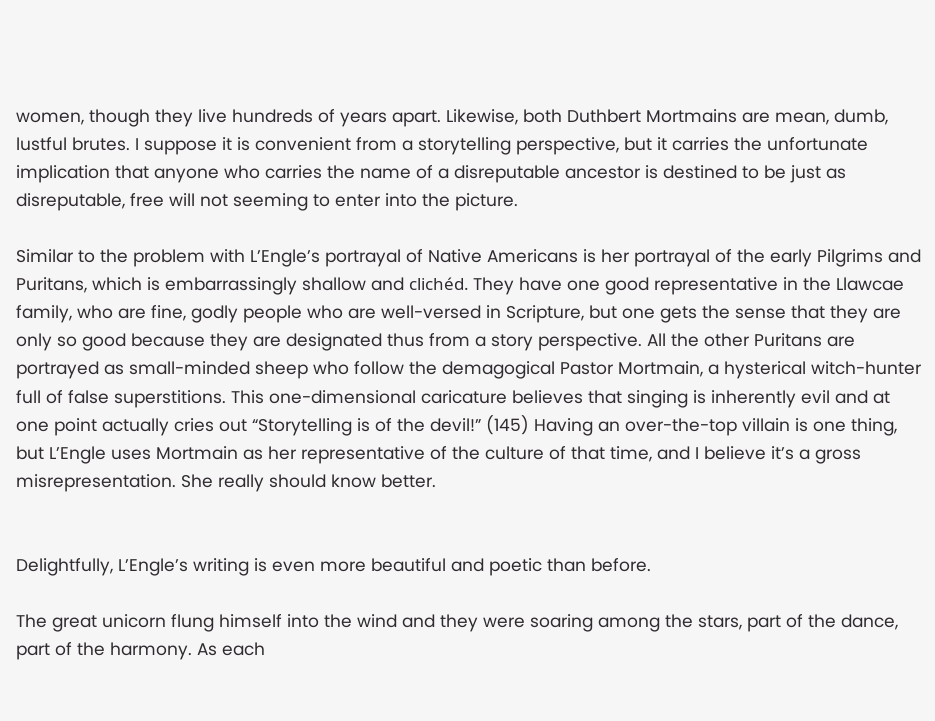women, though they live hundreds of years apart. Likewise, both Duthbert Mortmains are mean, dumb, lustful brutes. I suppose it is convenient from a storytelling perspective, but it carries the unfortunate implication that anyone who carries the name of a disreputable ancestor is destined to be just as disreputable, free will not seeming to enter into the picture.

Similar to the problem with L’Engle’s portrayal of Native Americans is her portrayal of the early Pilgrims and Puritans, which is embarrassingly shallow and clichéd. They have one good representative in the Llawcae family, who are fine, godly people who are well-versed in Scripture, but one gets the sense that they are only so good because they are designated thus from a story perspective. All the other Puritans are portrayed as small-minded sheep who follow the demagogical Pastor Mortmain, a hysterical witch-hunter full of false superstitions. This one-dimensional caricature believes that singing is inherently evil and at one point actually cries out “Storytelling is of the devil!” (145) Having an over-the-top villain is one thing, but L’Engle uses Mortmain as her representative of the culture of that time, and I believe it’s a gross misrepresentation. She really should know better.


Delightfully, L’Engle’s writing is even more beautiful and poetic than before.

The great unicorn flung himself into the wind and they were soaring among the stars, part of the dance, part of the harmony. As each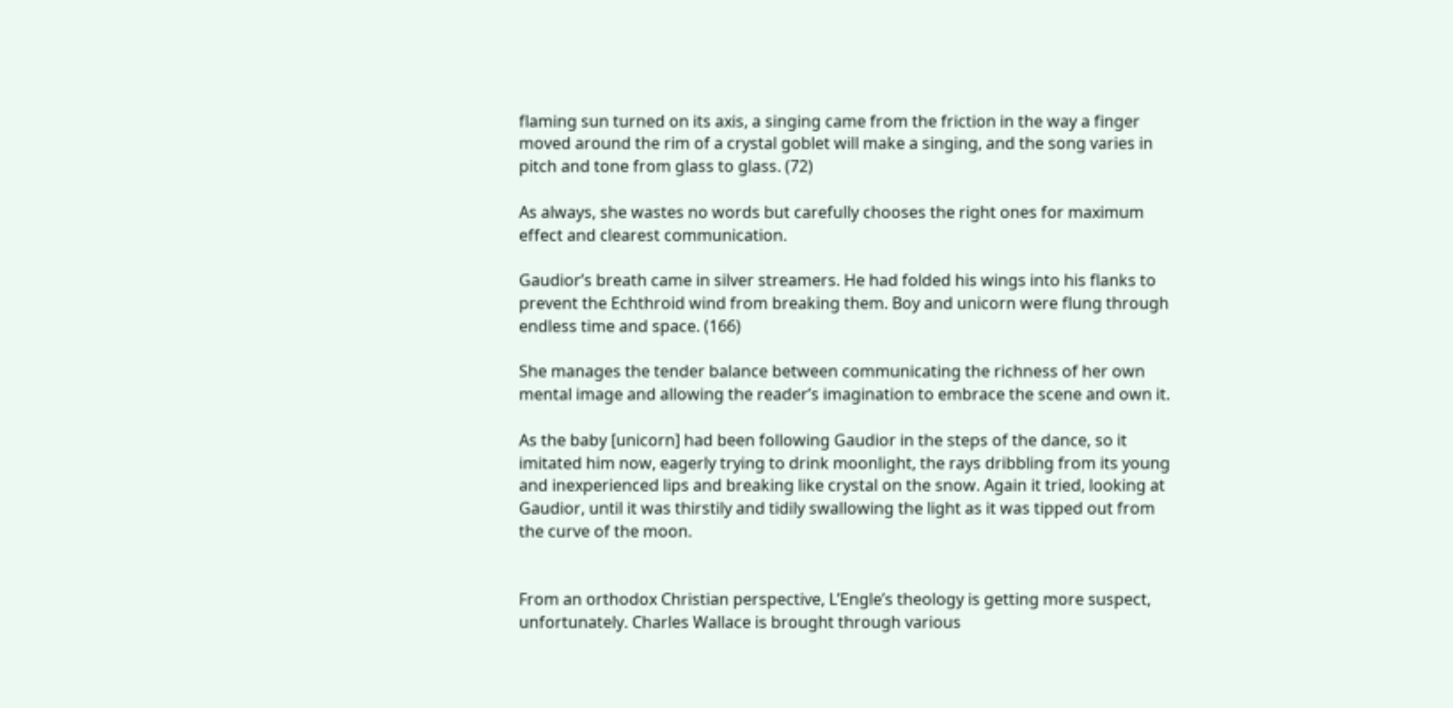flaming sun turned on its axis, a singing came from the friction in the way a finger moved around the rim of a crystal goblet will make a singing, and the song varies in pitch and tone from glass to glass. (72)

As always, she wastes no words but carefully chooses the right ones for maximum effect and clearest communication.

Gaudior’s breath came in silver streamers. He had folded his wings into his flanks to prevent the Echthroid wind from breaking them. Boy and unicorn were flung through endless time and space. (166)

She manages the tender balance between communicating the richness of her own mental image and allowing the reader’s imagination to embrace the scene and own it.

As the baby [unicorn] had been following Gaudior in the steps of the dance, so it imitated him now, eagerly trying to drink moonlight, the rays dribbling from its young and inexperienced lips and breaking like crystal on the snow. Again it tried, looking at Gaudior, until it was thirstily and tidily swallowing the light as it was tipped out from the curve of the moon.


From an orthodox Christian perspective, L’Engle’s theology is getting more suspect, unfortunately. Charles Wallace is brought through various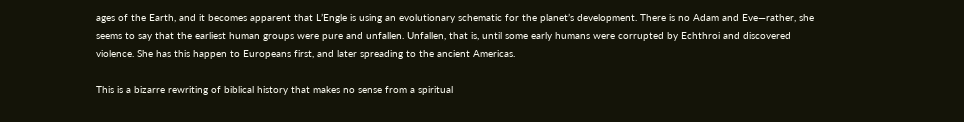ages of the Earth, and it becomes apparent that L’Engle is using an evolutionary schematic for the planet’s development. There is no Adam and Eve—rather, she seems to say that the earliest human groups were pure and unfallen. Unfallen, that is, until some early humans were corrupted by Echthroi and discovered violence. She has this happen to Europeans first, and later spreading to the ancient Americas.

This is a bizarre rewriting of biblical history that makes no sense from a spiritual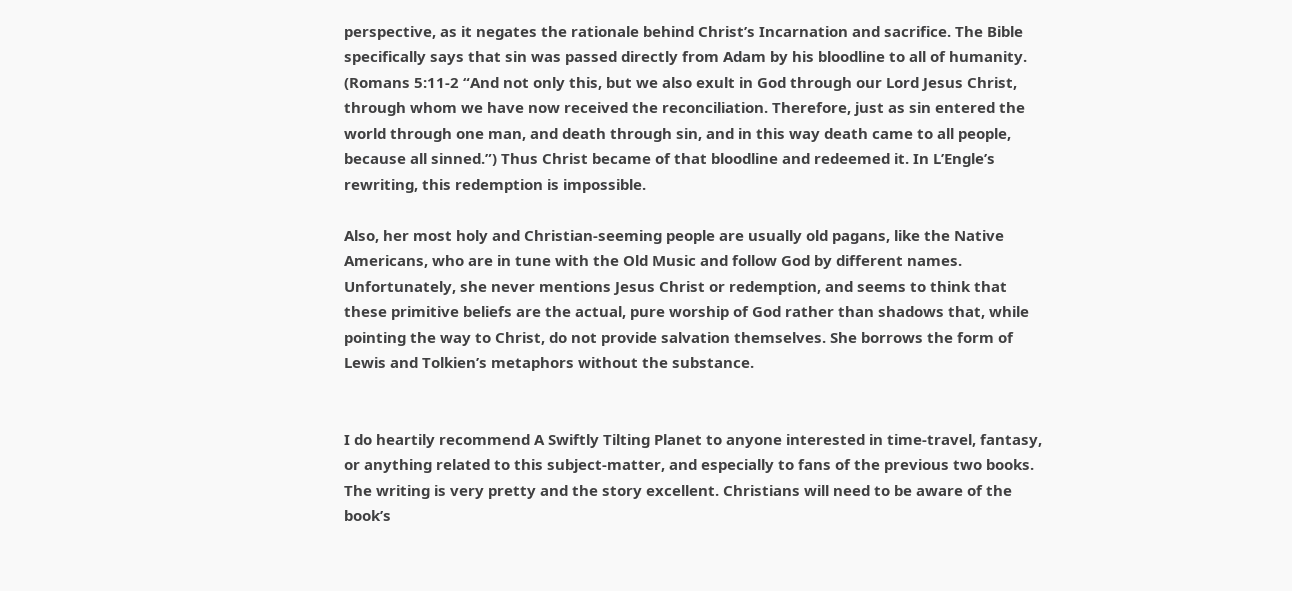perspective, as it negates the rationale behind Christ’s Incarnation and sacrifice. The Bible specifically says that sin was passed directly from Adam by his bloodline to all of humanity. (Romans 5:11-2 “And not only this, but we also exult in God through our Lord Jesus Christ, through whom we have now received the reconciliation. Therefore, just as sin entered the world through one man, and death through sin, and in this way death came to all people, because all sinned.”) Thus Christ became of that bloodline and redeemed it. In L’Engle’s rewriting, this redemption is impossible.

Also, her most holy and Christian-seeming people are usually old pagans, like the Native Americans, who are in tune with the Old Music and follow God by different names. Unfortunately, she never mentions Jesus Christ or redemption, and seems to think that these primitive beliefs are the actual, pure worship of God rather than shadows that, while pointing the way to Christ, do not provide salvation themselves. She borrows the form of Lewis and Tolkien’s metaphors without the substance.


I do heartily recommend A Swiftly Tilting Planet to anyone interested in time-travel, fantasy, or anything related to this subject-matter, and especially to fans of the previous two books. The writing is very pretty and the story excellent. Christians will need to be aware of the book’s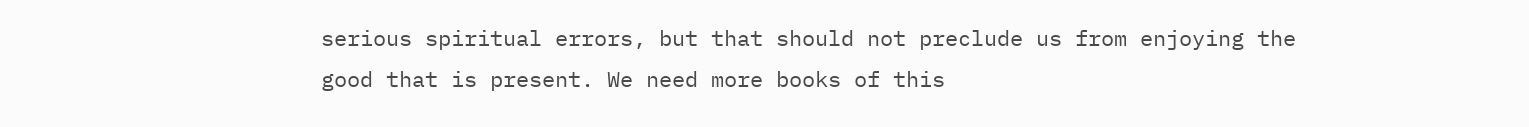serious spiritual errors, but that should not preclude us from enjoying the good that is present. We need more books of this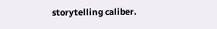storytelling caliber.